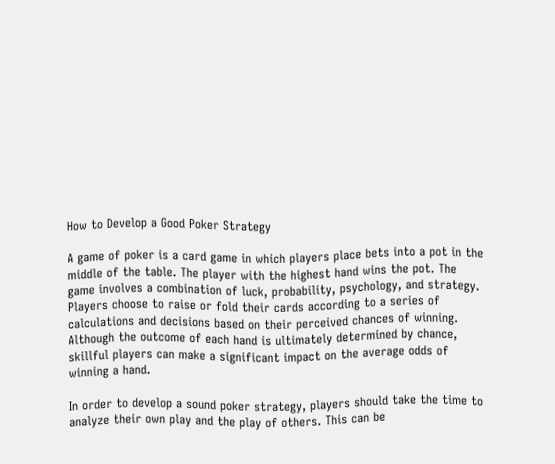How to Develop a Good Poker Strategy

A game of poker is a card game in which players place bets into a pot in the middle of the table. The player with the highest hand wins the pot. The game involves a combination of luck, probability, psychology, and strategy. Players choose to raise or fold their cards according to a series of calculations and decisions based on their perceived chances of winning. Although the outcome of each hand is ultimately determined by chance, skillful players can make a significant impact on the average odds of winning a hand.

In order to develop a sound poker strategy, players should take the time to analyze their own play and the play of others. This can be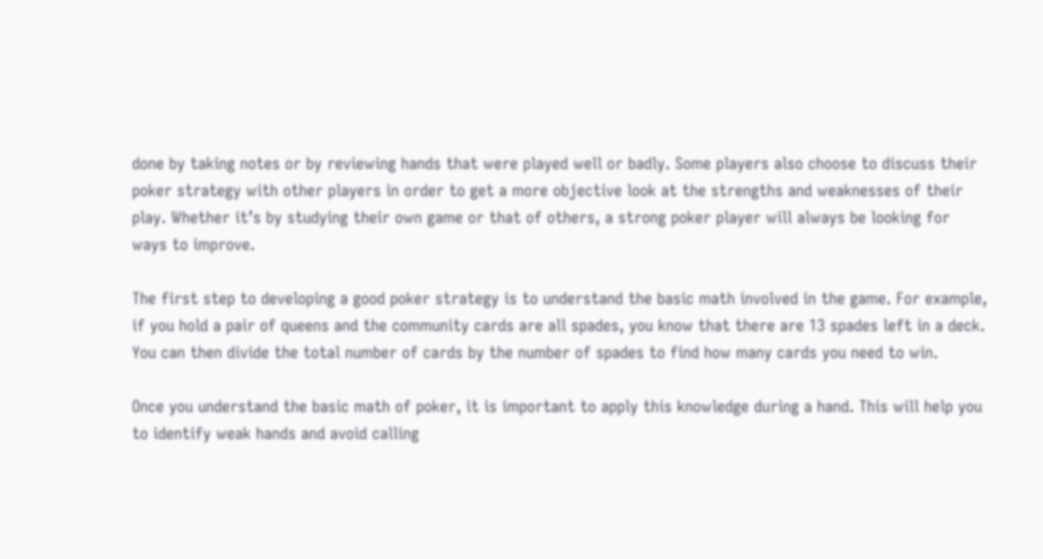done by taking notes or by reviewing hands that were played well or badly. Some players also choose to discuss their poker strategy with other players in order to get a more objective look at the strengths and weaknesses of their play. Whether it’s by studying their own game or that of others, a strong poker player will always be looking for ways to improve.

The first step to developing a good poker strategy is to understand the basic math involved in the game. For example, if you hold a pair of queens and the community cards are all spades, you know that there are 13 spades left in a deck. You can then divide the total number of cards by the number of spades to find how many cards you need to win.

Once you understand the basic math of poker, it is important to apply this knowledge during a hand. This will help you to identify weak hands and avoid calling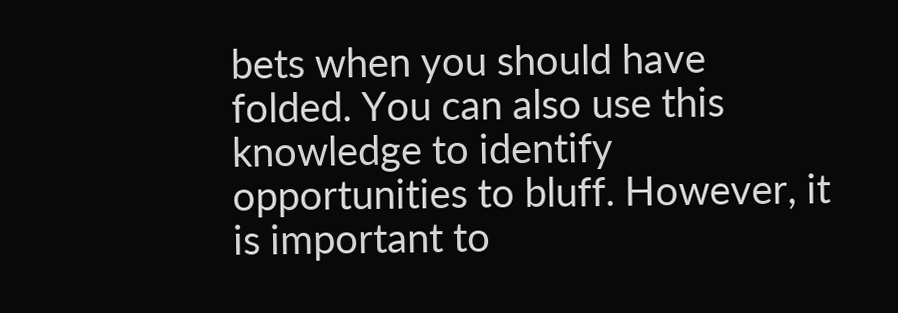bets when you should have folded. You can also use this knowledge to identify opportunities to bluff. However, it is important to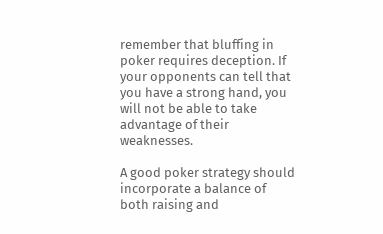remember that bluffing in poker requires deception. If your opponents can tell that you have a strong hand, you will not be able to take advantage of their weaknesses.

A good poker strategy should incorporate a balance of both raising and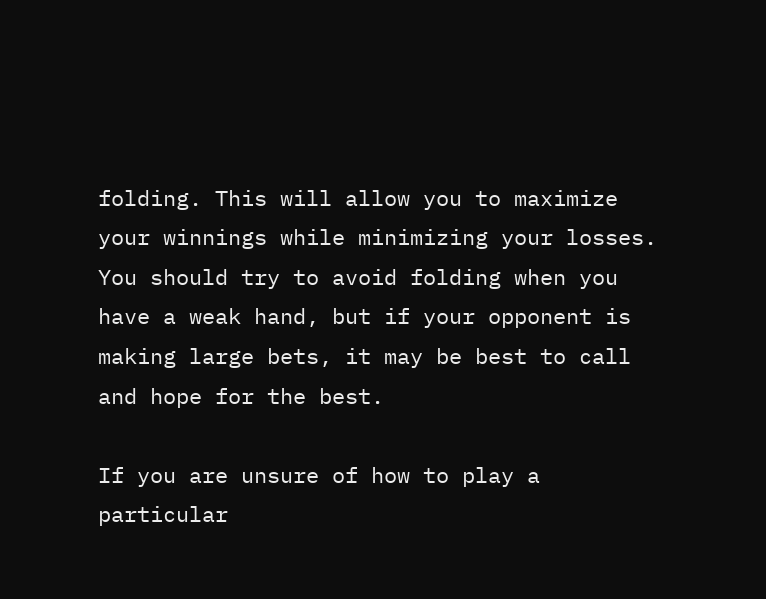folding. This will allow you to maximize your winnings while minimizing your losses. You should try to avoid folding when you have a weak hand, but if your opponent is making large bets, it may be best to call and hope for the best.

If you are unsure of how to play a particular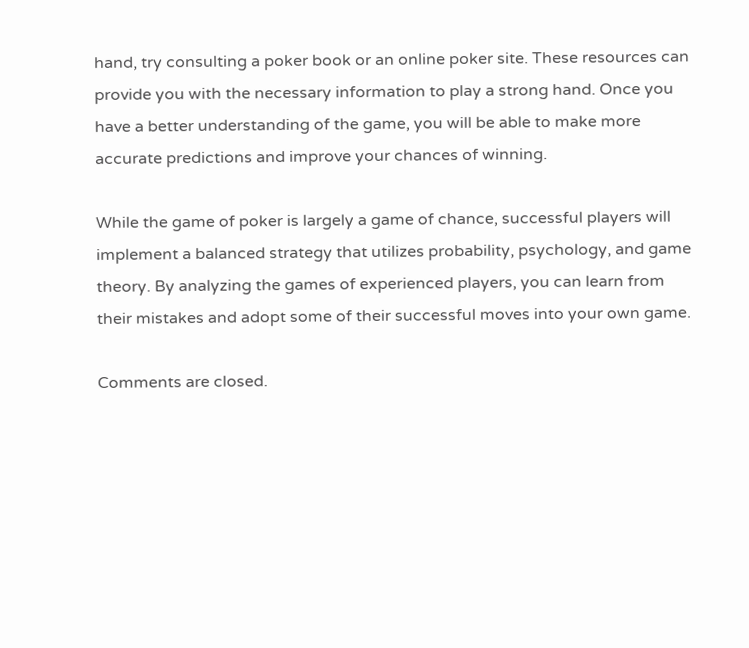hand, try consulting a poker book or an online poker site. These resources can provide you with the necessary information to play a strong hand. Once you have a better understanding of the game, you will be able to make more accurate predictions and improve your chances of winning.

While the game of poker is largely a game of chance, successful players will implement a balanced strategy that utilizes probability, psychology, and game theory. By analyzing the games of experienced players, you can learn from their mistakes and adopt some of their successful moves into your own game.

Comments are closed.